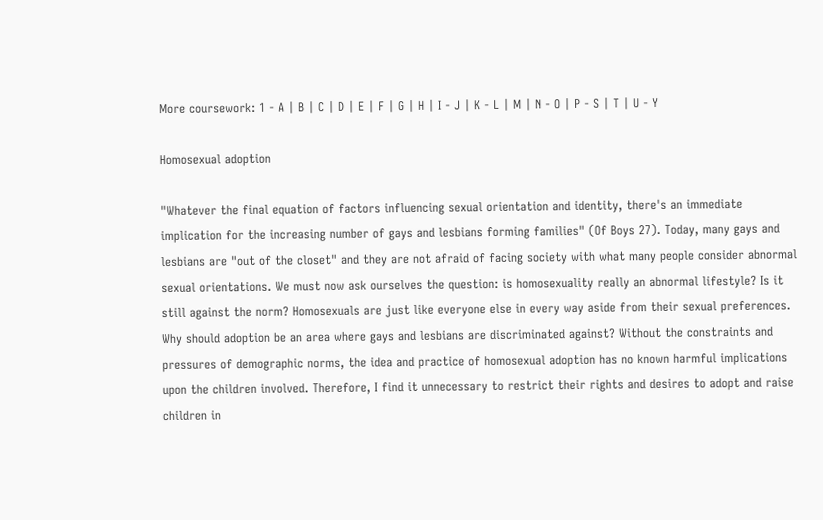More coursework: 1 - A | B | C | D | E | F | G | H | I - J | K - L | M | N - O | P - S | T | U - Y

Homosexual adoption

"Whatever the final equation of factors influencing sexual orientation and identity, there's an immediate implication for the increasing number of gays and lesbians forming families" (Of Boys 27). Today, many gays and lesbians are "out of the closet" and they are not afraid of facing society with what many people consider abnormal sexual orientations. We must now ask ourselves the question: is homosexuality really an abnormal lifestyle? Is it still against the norm? Homosexuals are just like everyone else in every way aside from their sexual preferences. Why should adoption be an area where gays and lesbians are discriminated against? Without the constraints and pressures of demographic norms, the idea and practice of homosexual adoption has no known harmful implications upon the children involved. Therefore, I find it unnecessary to restrict their rights and desires to adopt and raise children in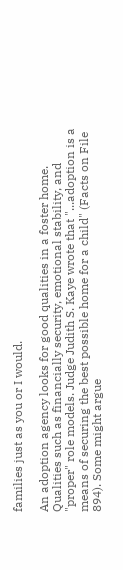families just as you or I would.

An adoption agency looks for good qualities in a foster home. Qualities such as financially security, emotional stability, and "proper" role models. Judge Judith S. Kaye wrote that "...adoption is a means of securing the best possible home for a child" (Facts on File 894). Some might argue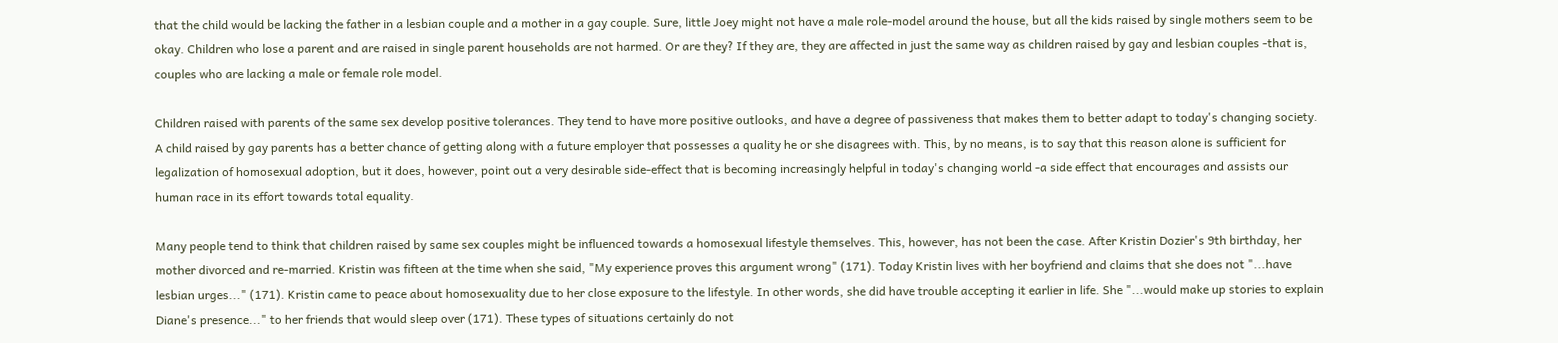that the child would be lacking the father in a lesbian couple and a mother in a gay couple. Sure, little Joey might not have a male role-model around the house, but all the kids raised by single mothers seem to be okay. Children who lose a parent and are raised in single parent households are not harmed. Or are they? If they are, they are affected in just the same way as children raised by gay and lesbian couples -that is, couples who are lacking a male or female role model.

Children raised with parents of the same sex develop positive tolerances. They tend to have more positive outlooks, and have a degree of passiveness that makes them to better adapt to today's changing society. A child raised by gay parents has a better chance of getting along with a future employer that possesses a quality he or she disagrees with. This, by no means, is to say that this reason alone is sufficient for legalization of homosexual adoption, but it does, however, point out a very desirable side-effect that is becoming increasingly helpful in today's changing world -a side effect that encourages and assists our human race in its effort towards total equality.

Many people tend to think that children raised by same sex couples might be influenced towards a homosexual lifestyle themselves. This, however, has not been the case. After Kristin Dozier's 9th birthday, her mother divorced and re-married. Kristin was fifteen at the time when she said, "My experience proves this argument wrong" (171). Today Kristin lives with her boyfriend and claims that she does not "...have lesbian urges..." (171). Kristin came to peace about homosexuality due to her close exposure to the lifestyle. In other words, she did have trouble accepting it earlier in life. She "...would make up stories to explain Diane's presence..." to her friends that would sleep over (171). These types of situations certainly do not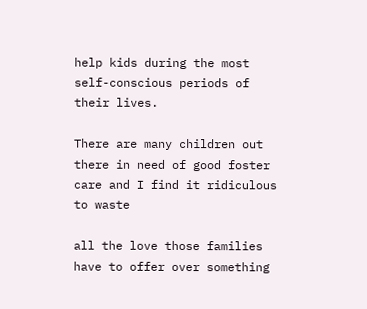help kids during the most self-conscious periods of their lives.

There are many children out there in need of good foster care and I find it ridiculous to waste

all the love those families have to offer over something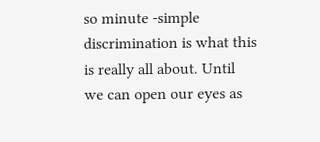so minute -simple discrimination is what this is really all about. Until we can open our eyes as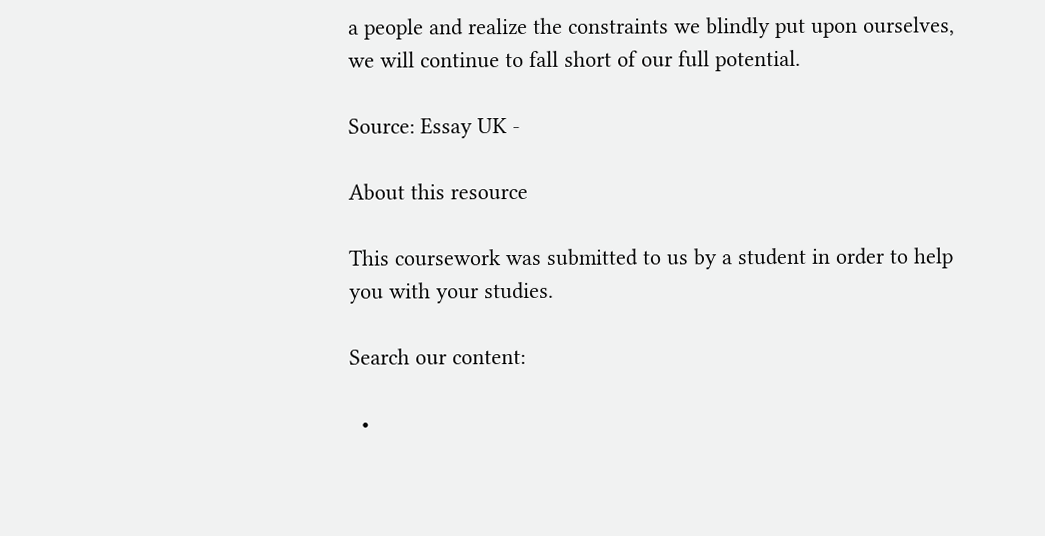a people and realize the constraints we blindly put upon ourselves, we will continue to fall short of our full potential.

Source: Essay UK -

About this resource

This coursework was submitted to us by a student in order to help you with your studies.

Search our content:

  •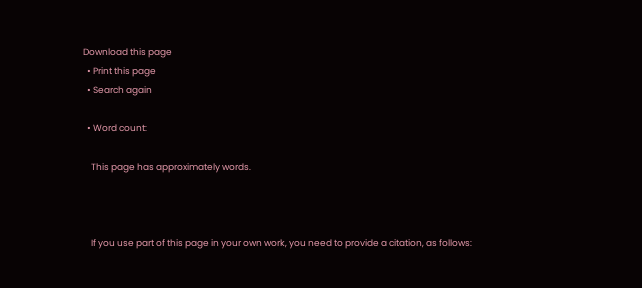Download this page
  • Print this page
  • Search again

  • Word count:

    This page has approximately words.



    If you use part of this page in your own work, you need to provide a citation, as follows: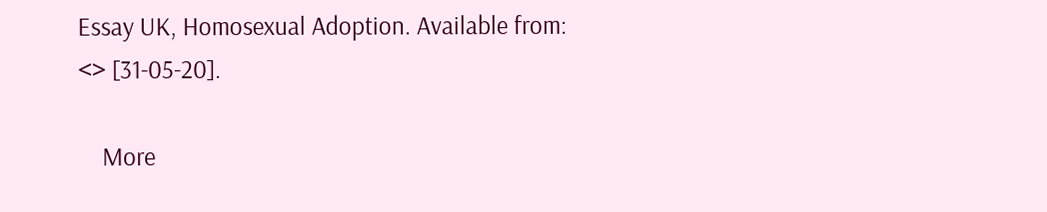Essay UK, Homosexual Adoption. Available from: <> [31-05-20].

    More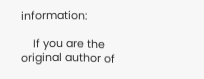information:

    If you are the original author of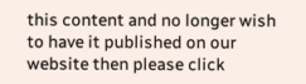this content and no longer wish to have it published on our website then please click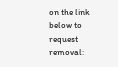on the link below to request removal: